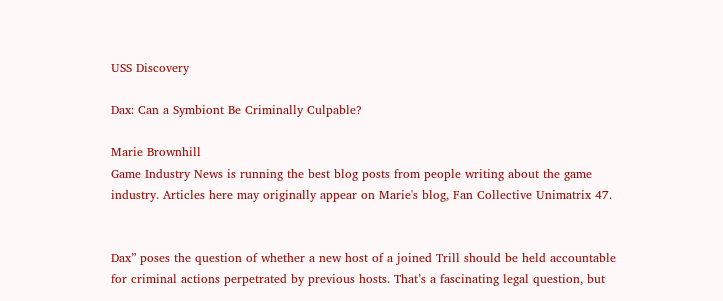USS Discovery

Dax: Can a Symbiont Be Criminally Culpable?

Marie Brownhill
Game Industry News is running the best blog posts from people writing about the game industry. Articles here may originally appear on Marie's blog, Fan Collective Unimatrix 47.


Dax” poses the question of whether a new host of a joined Trill should be held accountable for criminal actions perpetrated by previous hosts. That’s a fascinating legal question, but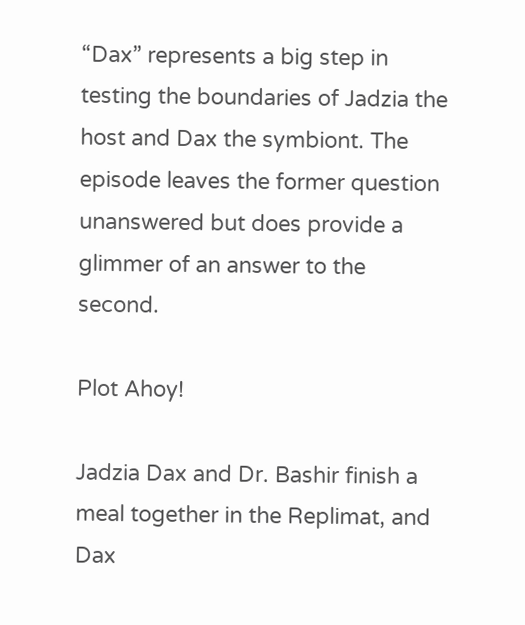“Dax” represents a big step in testing the boundaries of Jadzia the host and Dax the symbiont. The episode leaves the former question unanswered but does provide a glimmer of an answer to the second.

Plot Ahoy!

Jadzia Dax and Dr. Bashir finish a meal together in the Replimat, and Dax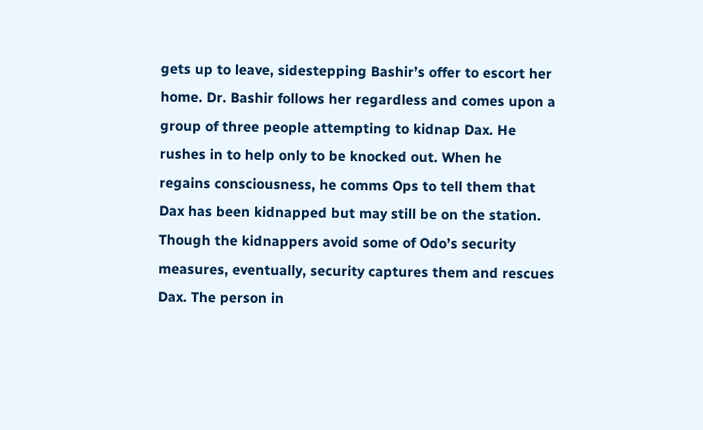gets up to leave, sidestepping Bashir’s offer to escort her home. Dr. Bashir follows her regardless and comes upon a group of three people attempting to kidnap Dax. He rushes in to help only to be knocked out. When he regains consciousness, he comms Ops to tell them that Dax has been kidnapped but may still be on the station. Though the kidnappers avoid some of Odo’s security measures, eventually, security captures them and rescues Dax. The person in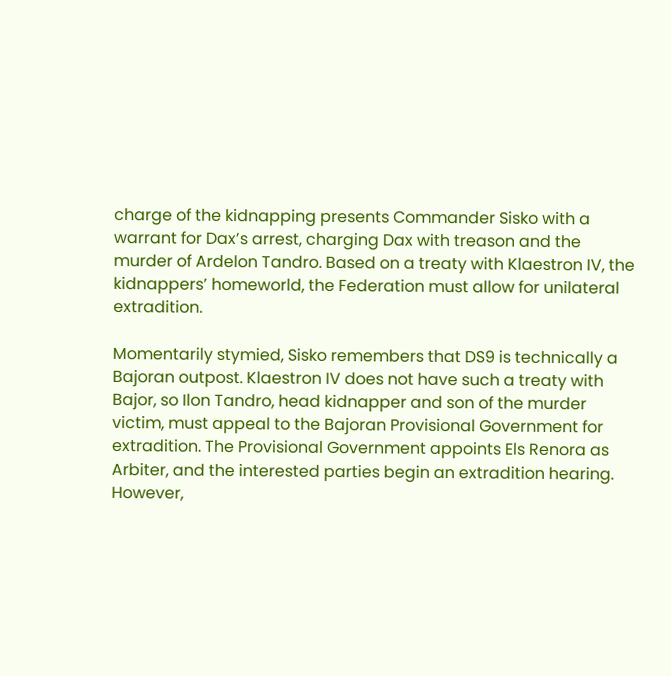charge of the kidnapping presents Commander Sisko with a warrant for Dax’s arrest, charging Dax with treason and the murder of Ardelon Tandro. Based on a treaty with Klaestron IV, the kidnappers’ homeworld, the Federation must allow for unilateral extradition.

Momentarily stymied, Sisko remembers that DS9 is technically a Bajoran outpost. Klaestron IV does not have such a treaty with Bajor, so Ilon Tandro, head kidnapper and son of the murder victim, must appeal to the Bajoran Provisional Government for extradition. The Provisional Government appoints Els Renora as Arbiter, and the interested parties begin an extradition hearing. However,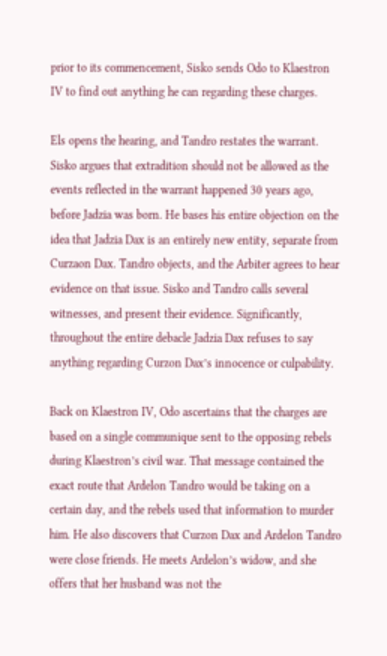prior to its commencement, Sisko sends Odo to Klaestron IV to find out anything he can regarding these charges.

Els opens the hearing, and Tandro restates the warrant. Sisko argues that extradition should not be allowed as the events reflected in the warrant happened 30 years ago, before Jadzia was born. He bases his entire objection on the idea that Jadzia Dax is an entirely new entity, separate from Curzaon Dax. Tandro objects, and the Arbiter agrees to hear evidence on that issue. Sisko and Tandro calls several witnesses, and present their evidence. Significantly, throughout the entire debacle Jadzia Dax refuses to say anything regarding Curzon Dax’s innocence or culpability.

Back on Klaestron IV, Odo ascertains that the charges are based on a single communique sent to the opposing rebels during Klaestron’s civil war. That message contained the exact route that Ardelon Tandro would be taking on a certain day, and the rebels used that information to murder him. He also discovers that Curzon Dax and Ardelon Tandro were close friends. He meets Ardelon’s widow, and she offers that her husband was not the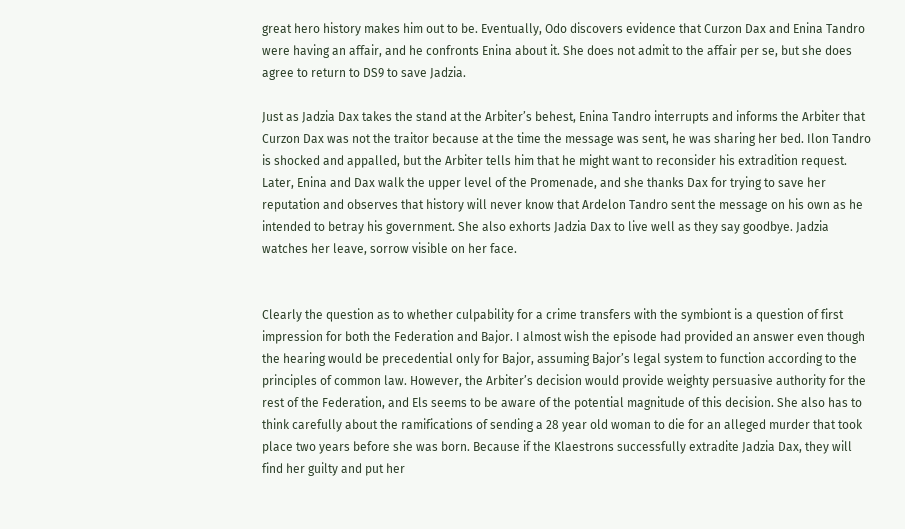great hero history makes him out to be. Eventually, Odo discovers evidence that Curzon Dax and Enina Tandro were having an affair, and he confronts Enina about it. She does not admit to the affair per se, but she does agree to return to DS9 to save Jadzia.

Just as Jadzia Dax takes the stand at the Arbiter’s behest, Enina Tandro interrupts and informs the Arbiter that Curzon Dax was not the traitor because at the time the message was sent, he was sharing her bed. Ilon Tandro is shocked and appalled, but the Arbiter tells him that he might want to reconsider his extradition request. Later, Enina and Dax walk the upper level of the Promenade, and she thanks Dax for trying to save her reputation and observes that history will never know that Ardelon Tandro sent the message on his own as he intended to betray his government. She also exhorts Jadzia Dax to live well as they say goodbye. Jadzia watches her leave, sorrow visible on her face.


Clearly the question as to whether culpability for a crime transfers with the symbiont is a question of first impression for both the Federation and Bajor. I almost wish the episode had provided an answer even though the hearing would be precedential only for Bajor, assuming Bajor’s legal system to function according to the principles of common law. However, the Arbiter’s decision would provide weighty persuasive authority for the rest of the Federation, and Els seems to be aware of the potential magnitude of this decision. She also has to think carefully about the ramifications of sending a 28 year old woman to die for an alleged murder that took place two years before she was born. Because if the Klaestrons successfully extradite Jadzia Dax, they will find her guilty and put her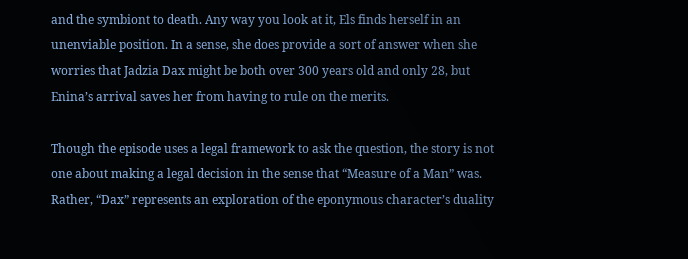and the symbiont to death. Any way you look at it, Els finds herself in an unenviable position. In a sense, she does provide a sort of answer when she worries that Jadzia Dax might be both over 300 years old and only 28, but Enina’s arrival saves her from having to rule on the merits.

Though the episode uses a legal framework to ask the question, the story is not one about making a legal decision in the sense that “Measure of a Man” was. Rather, “Dax” represents an exploration of the eponymous character’s duality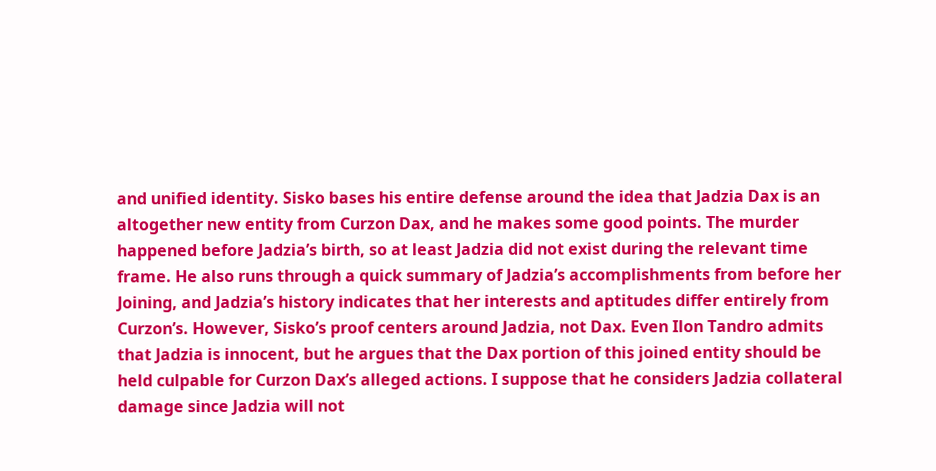and unified identity. Sisko bases his entire defense around the idea that Jadzia Dax is an altogether new entity from Curzon Dax, and he makes some good points. The murder happened before Jadzia’s birth, so at least Jadzia did not exist during the relevant time frame. He also runs through a quick summary of Jadzia’s accomplishments from before her Joining, and Jadzia’s history indicates that her interests and aptitudes differ entirely from Curzon’s. However, Sisko’s proof centers around Jadzia, not Dax. Even Ilon Tandro admits that Jadzia is innocent, but he argues that the Dax portion of this joined entity should be held culpable for Curzon Dax’s alleged actions. I suppose that he considers Jadzia collateral damage since Jadzia will not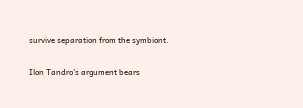survive separation from the symbiont.

Ilon Tandro’s argument bears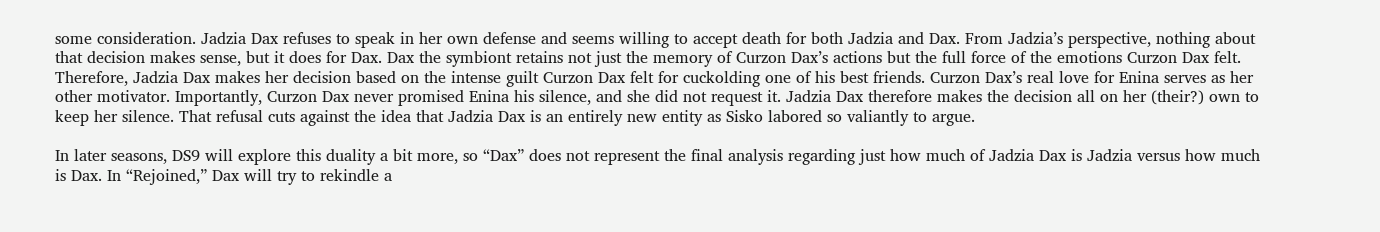some consideration. Jadzia Dax refuses to speak in her own defense and seems willing to accept death for both Jadzia and Dax. From Jadzia’s perspective, nothing about that decision makes sense, but it does for Dax. Dax the symbiont retains not just the memory of Curzon Dax’s actions but the full force of the emotions Curzon Dax felt. Therefore, Jadzia Dax makes her decision based on the intense guilt Curzon Dax felt for cuckolding one of his best friends. Curzon Dax’s real love for Enina serves as her other motivator. Importantly, Curzon Dax never promised Enina his silence, and she did not request it. Jadzia Dax therefore makes the decision all on her (their?) own to keep her silence. That refusal cuts against the idea that Jadzia Dax is an entirely new entity as Sisko labored so valiantly to argue.

In later seasons, DS9 will explore this duality a bit more, so “Dax” does not represent the final analysis regarding just how much of Jadzia Dax is Jadzia versus how much is Dax. In “Rejoined,” Dax will try to rekindle a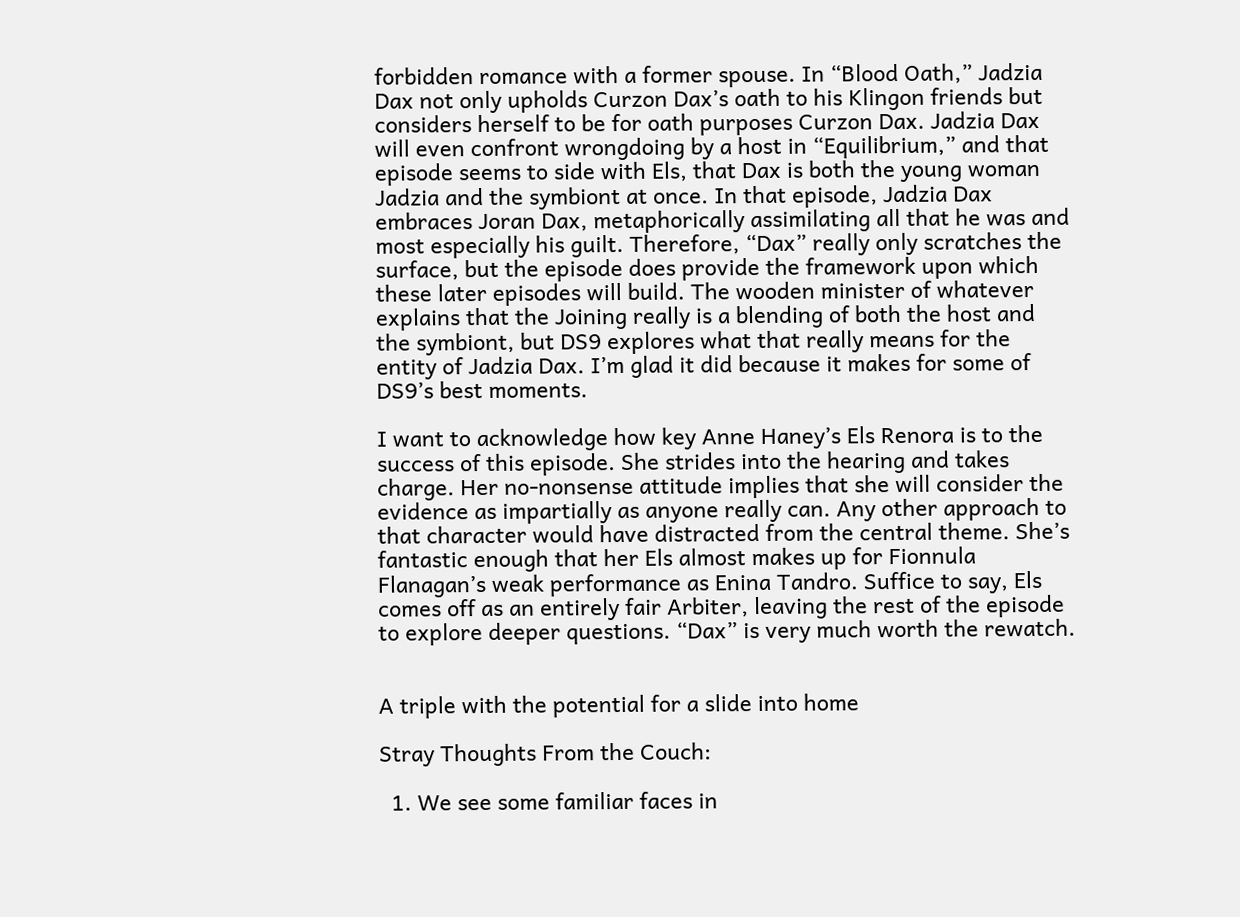forbidden romance with a former spouse. In “Blood Oath,” Jadzia Dax not only upholds Curzon Dax’s oath to his Klingon friends but considers herself to be for oath purposes Curzon Dax. Jadzia Dax will even confront wrongdoing by a host in “Equilibrium,” and that episode seems to side with Els, that Dax is both the young woman Jadzia and the symbiont at once. In that episode, Jadzia Dax embraces Joran Dax, metaphorically assimilating all that he was and most especially his guilt. Therefore, “Dax” really only scratches the surface, but the episode does provide the framework upon which these later episodes will build. The wooden minister of whatever explains that the Joining really is a blending of both the host and the symbiont, but DS9 explores what that really means for the entity of Jadzia Dax. I’m glad it did because it makes for some of DS9’s best moments.

I want to acknowledge how key Anne Haney’s Els Renora is to the success of this episode. She strides into the hearing and takes charge. Her no-nonsense attitude implies that she will consider the evidence as impartially as anyone really can. Any other approach to that character would have distracted from the central theme. She’s fantastic enough that her Els almost makes up for Fionnula Flanagan’s weak performance as Enina Tandro. Suffice to say, Els comes off as an entirely fair Arbiter, leaving the rest of the episode to explore deeper questions. “Dax” is very much worth the rewatch.


A triple with the potential for a slide into home

Stray Thoughts From the Couch:

  1. We see some familiar faces in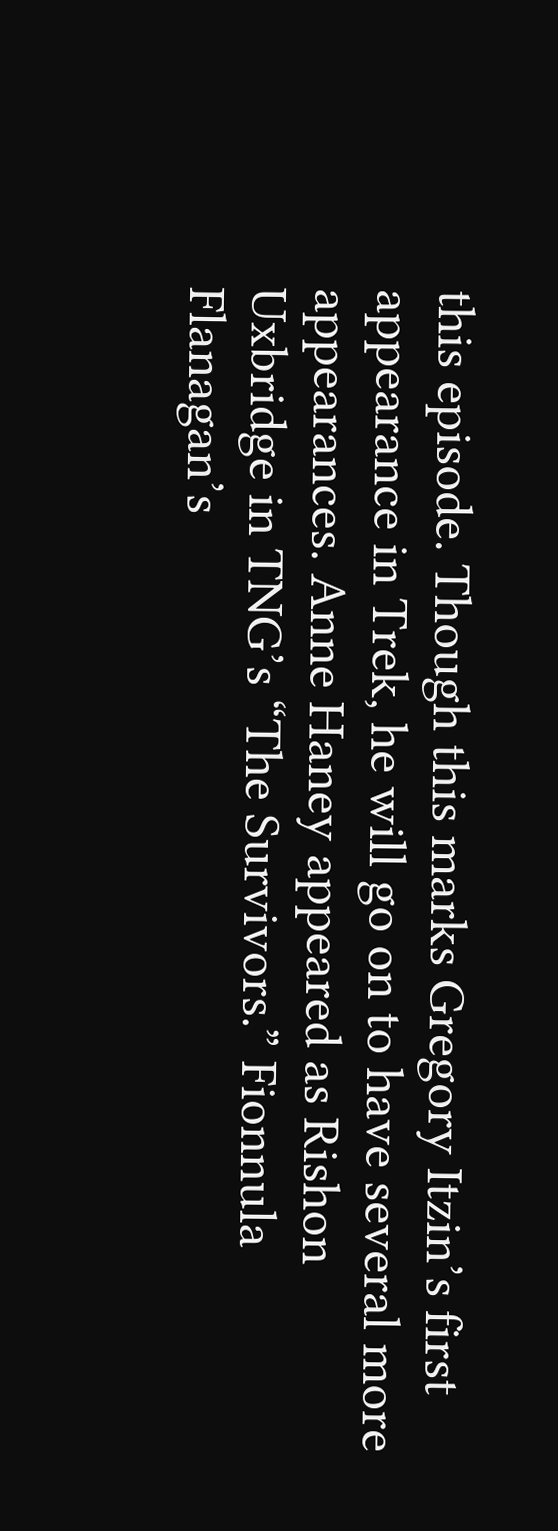this episode. Though this marks Gregory Itzin’s first appearance in Trek, he will go on to have several more appearances. Anne Haney appeared as Rishon Uxbridge in TNG’s “The Survivors.” Fionnula Flanagan’s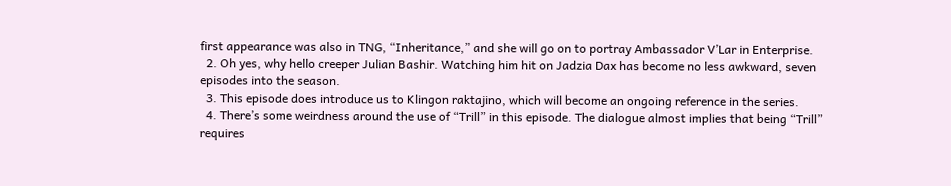first appearance was also in TNG, “Inheritance,” and she will go on to portray Ambassador V’Lar in Enterprise.
  2. Oh yes, why hello creeper Julian Bashir. Watching him hit on Jadzia Dax has become no less awkward, seven episodes into the season.
  3. This episode does introduce us to Klingon raktajino, which will become an ongoing reference in the series.
  4. There’s some weirdness around the use of “Trill” in this episode. The dialogue almost implies that being “Trill” requires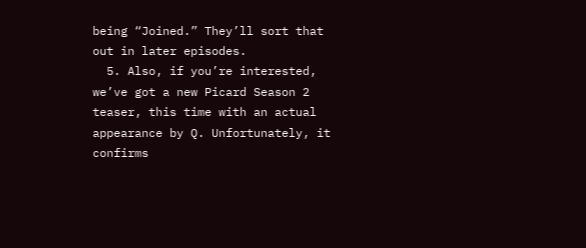being “Joined.” They’ll sort that out in later episodes.
  5. Also, if you’re interested, we’ve got a new Picard Season 2 teaser, this time with an actual appearance by Q. Unfortunately, it confirms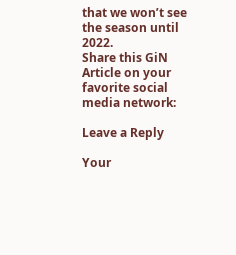that we won’t see the season until 2022.
Share this GiN Article on your favorite social media network:

Leave a Reply

Your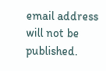email address will not be published.